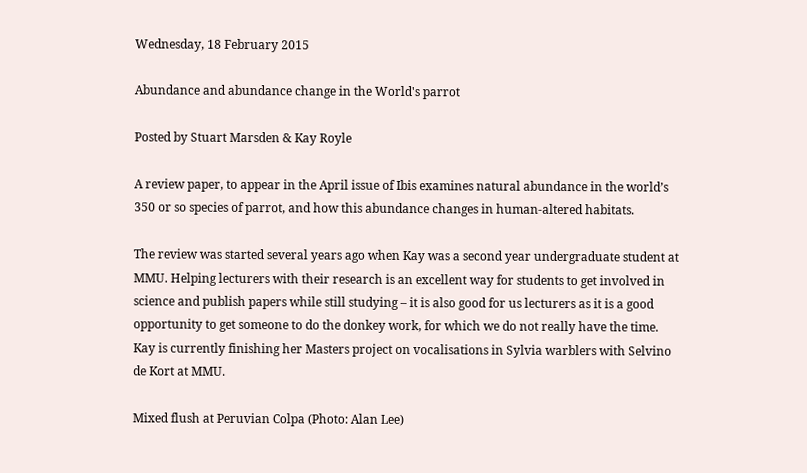Wednesday, 18 February 2015

Abundance and abundance change in the World's parrot

Posted by Stuart Marsden & Kay Royle

A review paper, to appear in the April issue of Ibis examines natural abundance in the world’s 350 or so species of parrot, and how this abundance changes in human-altered habitats.

The review was started several years ago when Kay was a second year undergraduate student at MMU. Helping lecturers with their research is an excellent way for students to get involved in science and publish papers while still studying – it is also good for us lecturers as it is a good opportunity to get someone to do the donkey work, for which we do not really have the time. Kay is currently finishing her Masters project on vocalisations in Sylvia warblers with Selvino de Kort at MMU.

Mixed flush at Peruvian Colpa (Photo: Alan Lee)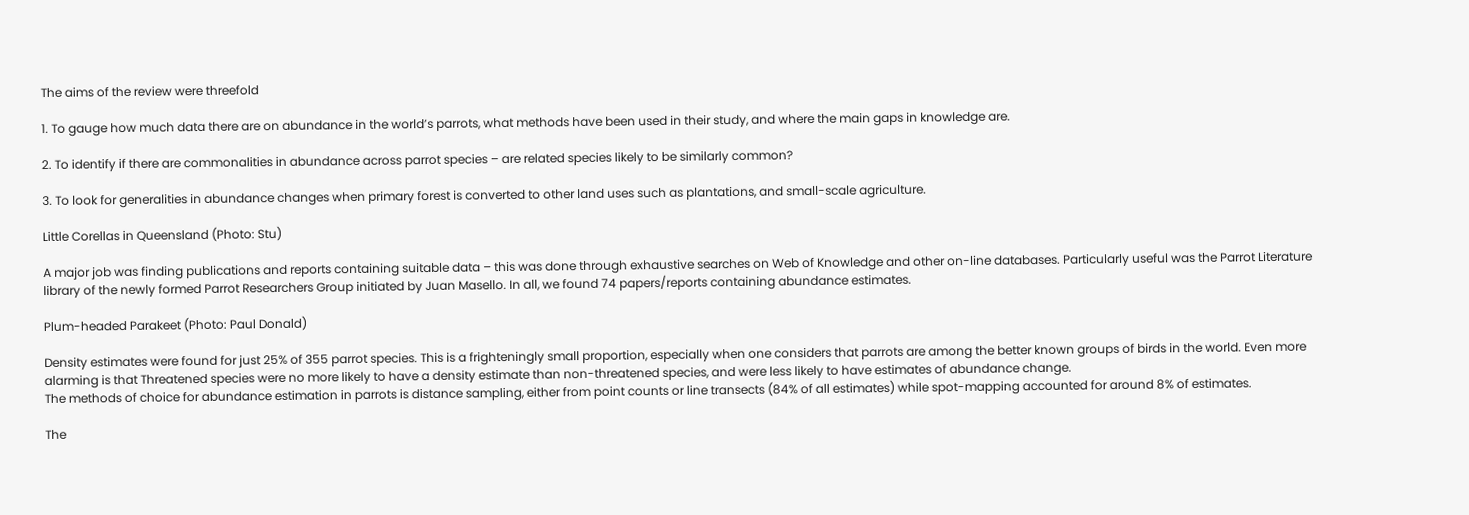The aims of the review were threefold

1. To gauge how much data there are on abundance in the world’s parrots, what methods have been used in their study, and where the main gaps in knowledge are.

2. To identify if there are commonalities in abundance across parrot species – are related species likely to be similarly common?

3. To look for generalities in abundance changes when primary forest is converted to other land uses such as plantations, and small-scale agriculture.

Little Corellas in Queensland (Photo: Stu)

A major job was finding publications and reports containing suitable data – this was done through exhaustive searches on Web of Knowledge and other on-line databases. Particularly useful was the Parrot Literature library of the newly formed Parrot Researchers Group initiated by Juan Masello. In all, we found 74 papers/reports containing abundance estimates.

Plum-headed Parakeet (Photo: Paul Donald)

Density estimates were found for just 25% of 355 parrot species. This is a frighteningly small proportion, especially when one considers that parrots are among the better known groups of birds in the world. Even more alarming is that Threatened species were no more likely to have a density estimate than non-threatened species, and were less likely to have estimates of abundance change.
The methods of choice for abundance estimation in parrots is distance sampling, either from point counts or line transects (84% of all estimates) while spot-mapping accounted for around 8% of estimates.

The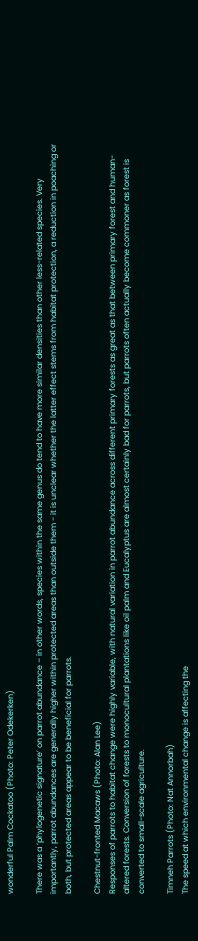wonderful Palm Cockatoo (Photo: Peter Odekerken)

There was a ‘phylogenetic signature’ on parrot abundance – in other words, species within the same genus do tend to have more similar densities than other less-related species. Very importantly, parrot abundances are generally higher within protected areas than outside them - it is unclear whether the latter effect stems from habitat protection, a reduction in poaching or both, but protected areas appear to be beneficial for parrots.

Chestnut-fronted Macaws (Photo: Alan Lee)
Responses of parrots to habitat change were highly variable, with natural variation in parrot abundance across different primary forests as great as that between primary forest and human-altered forests. Conversion of forests to monocultural plantations like oil palm and Eucalyptus are almost certainly bad for parrots, but parrots often actually become commoner as forest is converted to small-scale agriculture.

Timneh Parrots (Photo: Nat Annorbah)
The speed at which environmental change is affecting the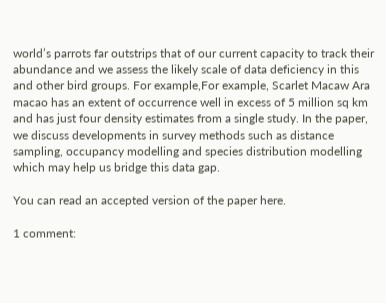world’s parrots far outstrips that of our current capacity to track their abundance and we assess the likely scale of data deficiency in this and other bird groups. For example,For example, Scarlet Macaw Ara macao has an extent of occurrence well in excess of 5 million sq km and has just four density estimates from a single study. In the paper, we discuss developments in survey methods such as distance sampling, occupancy modelling and species distribution modelling which may help us bridge this data gap.

You can read an accepted version of the paper here.

1 comment: